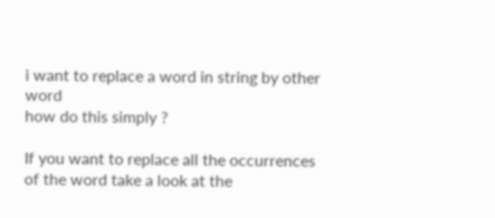i want to replace a word in string by other word
how do this simply ?

If you want to replace all the occurrences of the word take a look at the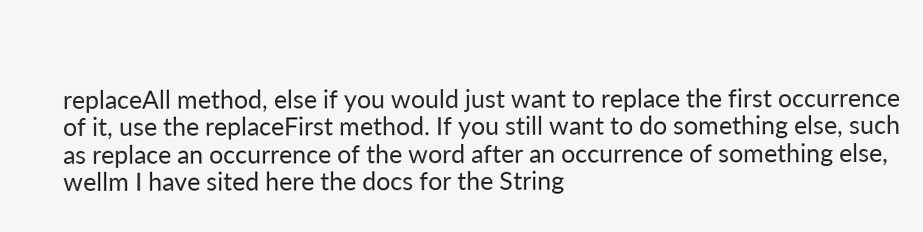replaceAll method, else if you would just want to replace the first occurrence of it, use the replaceFirst method. If you still want to do something else, such as replace an occurrence of the word after an occurrence of something else, wellm I have sited here the docs for the String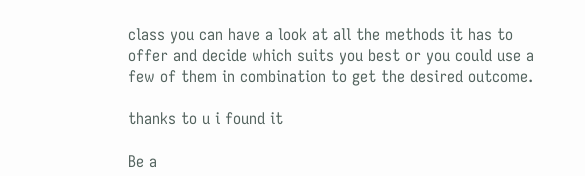class you can have a look at all the methods it has to offer and decide which suits you best or you could use a few of them in combination to get the desired outcome.

thanks to u i found it

Be a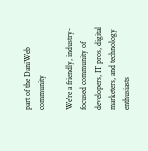part of the DaniWeb community

We're a friendly, industry-focused community of developers, IT pros, digital marketers, and technology enthusiasts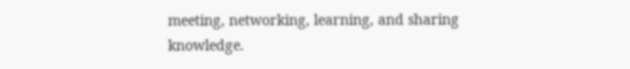meeting, networking, learning, and sharing knowledge.